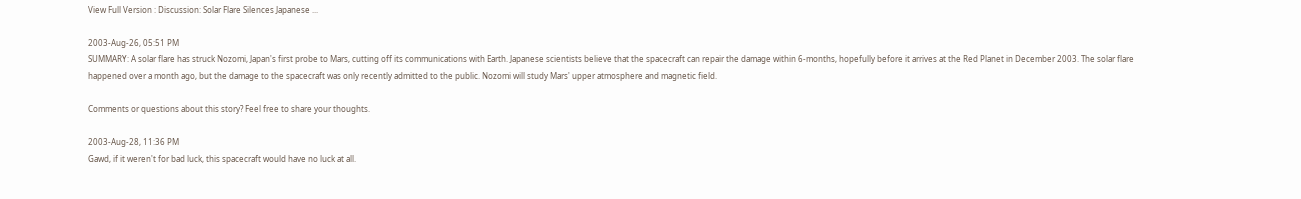View Full Version : Discussion: Solar Flare Silences Japanese ...

2003-Aug-26, 05:51 PM
SUMMARY: A solar flare has struck Nozomi, Japan's first probe to Mars, cutting off its communications with Earth. Japanese scientists believe that the spacecraft can repair the damage within 6-months, hopefully before it arrives at the Red Planet in December 2003. The solar flare happened over a month ago, but the damage to the spacecraft was only recently admitted to the public. Nozomi will study Mars' upper atmosphere and magnetic field.

Comments or questions about this story? Feel free to share your thoughts.

2003-Aug-28, 11:36 PM
Gawd, if it weren't for bad luck, this spacecraft would have no luck at all.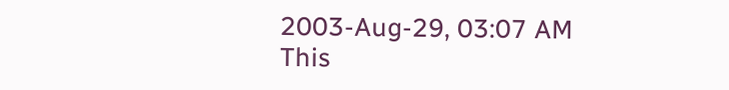2003-Aug-29, 03:07 AM
This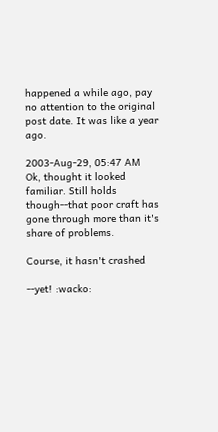happened a while ago, pay no attention to the original post date. It was like a year ago.

2003-Aug-29, 05:47 AM
Ok, thought it looked familiar. Still holds though--that poor craft has gone through more than it's share of problems.

Course, it hasn't crashed

--yet! :wacko: